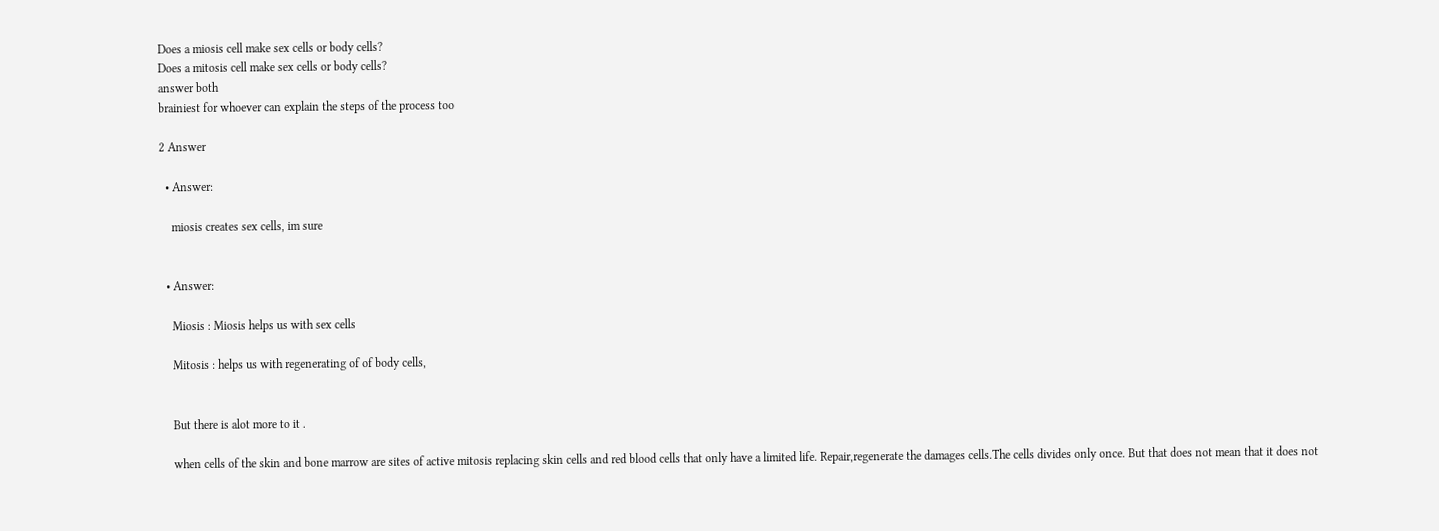Does a miosis cell make sex cells or body cells?
Does a mitosis cell make sex cells or body cells?
answer both
brainiest for whoever can explain the steps of the process too

2 Answer

  • Answer:

    miosis creates sex cells, im sure


  • Answer:

    Miosis : Miosis helps us with sex cells

    Mitosis : helps us with regenerating of of body cells,


    But there is alot more to it .

    when cells of the skin and bone marrow are sites of active mitosis replacing skin cells and red blood cells that only have a limited life. Repair,regenerate the damages cells.The cells divides only once. But that does not mean that it does not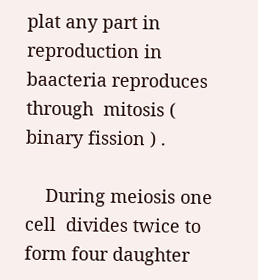plat any part in reproduction in baacteria reproduces through  mitosis ( binary fission ) .

    During meiosis one cell  divides twice to form four daughter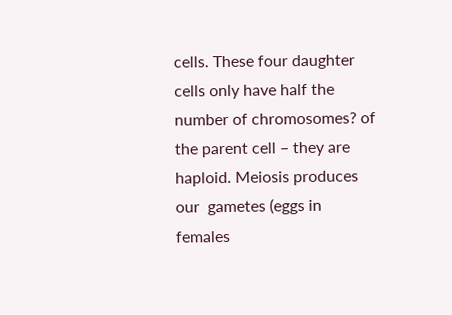cells. These four daughter cells only have half the number of chromosomes? of the parent cell – they are haploid. Meiosis produces our  gametes (eggs in females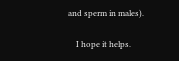and sperm in males).

    I hope it helps.